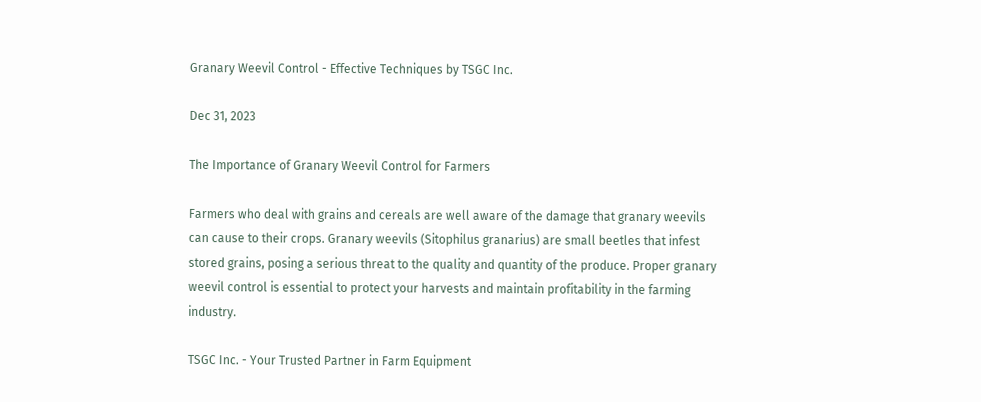Granary Weevil Control - Effective Techniques by TSGC Inc.

Dec 31, 2023

The Importance of Granary Weevil Control for Farmers

Farmers who deal with grains and cereals are well aware of the damage that granary weevils can cause to their crops. Granary weevils (Sitophilus granarius) are small beetles that infest stored grains, posing a serious threat to the quality and quantity of the produce. Proper granary weevil control is essential to protect your harvests and maintain profitability in the farming industry.

TSGC Inc. - Your Trusted Partner in Farm Equipment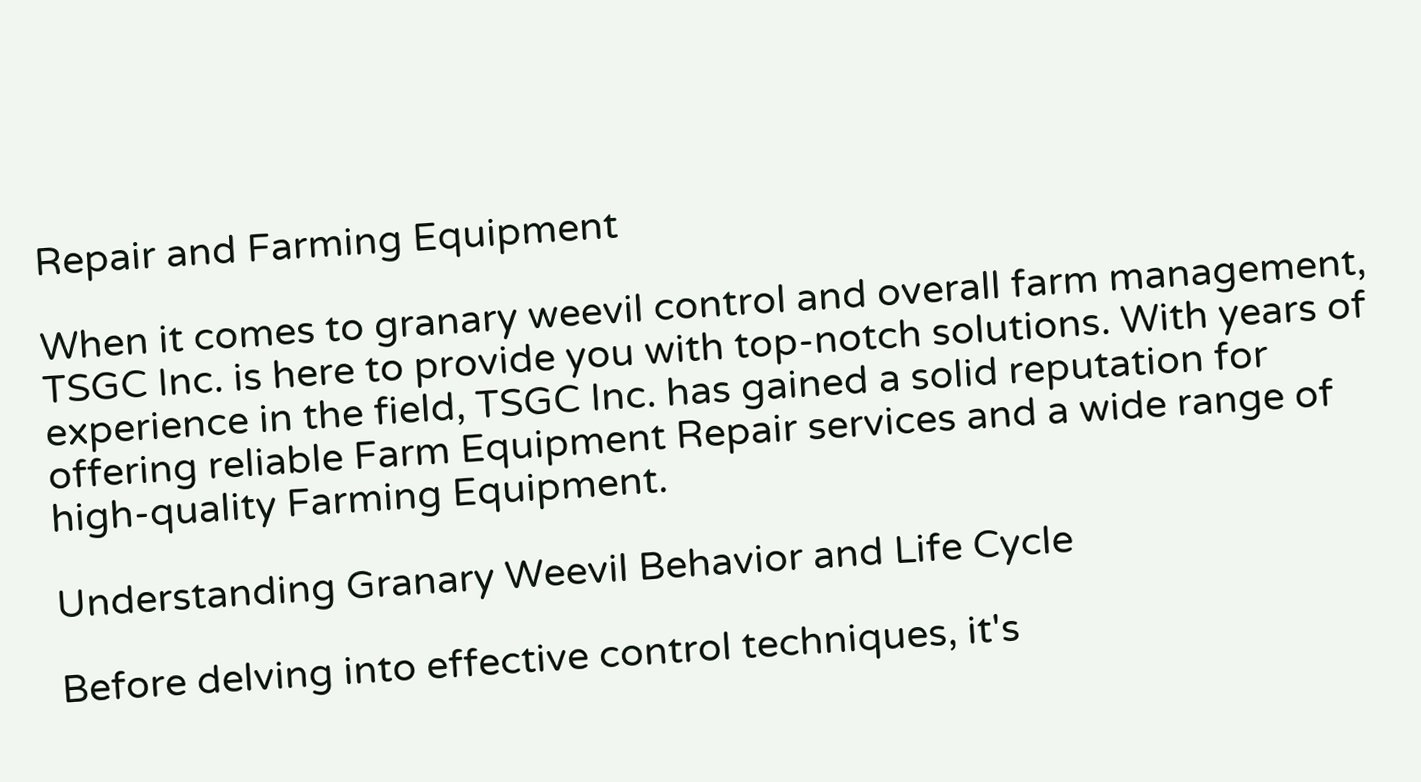Repair and Farming Equipment

When it comes to granary weevil control and overall farm management, TSGC Inc. is here to provide you with top-notch solutions. With years of experience in the field, TSGC Inc. has gained a solid reputation for offering reliable Farm Equipment Repair services and a wide range of high-quality Farming Equipment.

Understanding Granary Weevil Behavior and Life Cycle

Before delving into effective control techniques, it's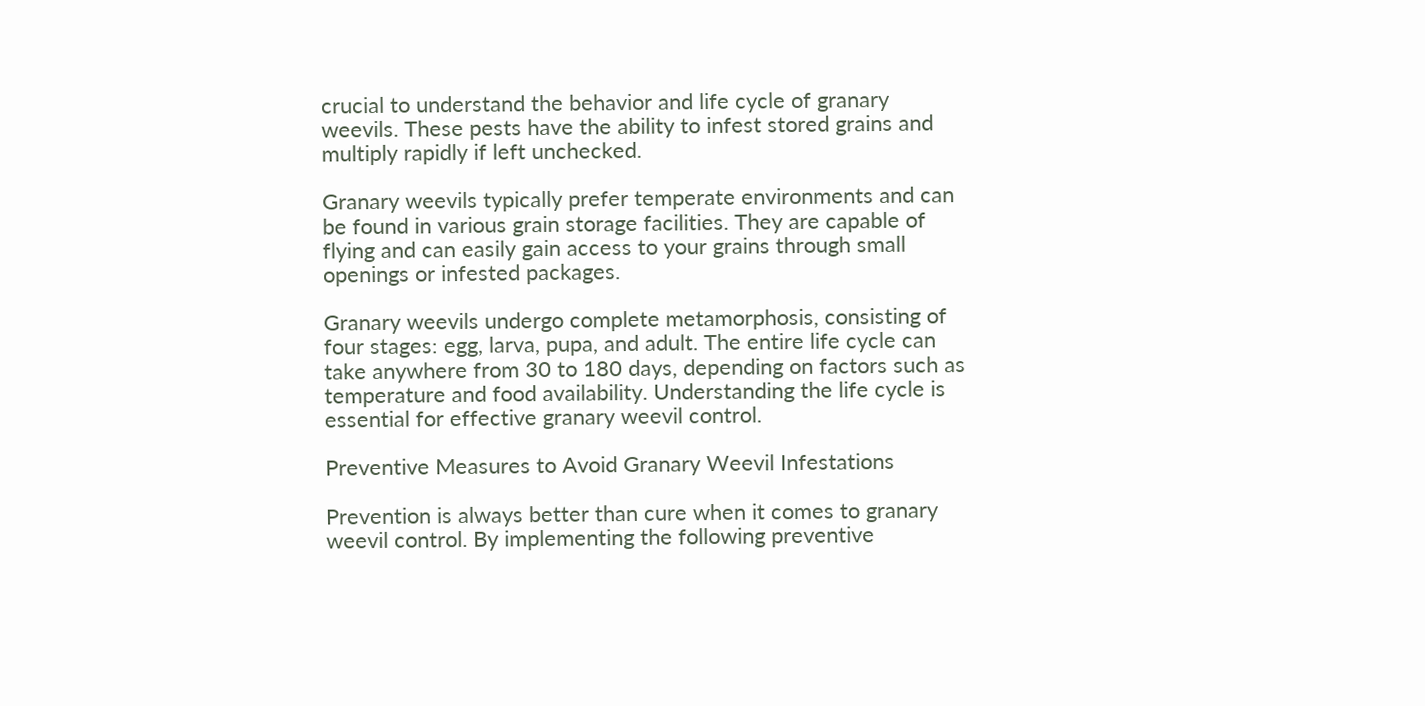crucial to understand the behavior and life cycle of granary weevils. These pests have the ability to infest stored grains and multiply rapidly if left unchecked.

Granary weevils typically prefer temperate environments and can be found in various grain storage facilities. They are capable of flying and can easily gain access to your grains through small openings or infested packages.

Granary weevils undergo complete metamorphosis, consisting of four stages: egg, larva, pupa, and adult. The entire life cycle can take anywhere from 30 to 180 days, depending on factors such as temperature and food availability. Understanding the life cycle is essential for effective granary weevil control.

Preventive Measures to Avoid Granary Weevil Infestations

Prevention is always better than cure when it comes to granary weevil control. By implementing the following preventive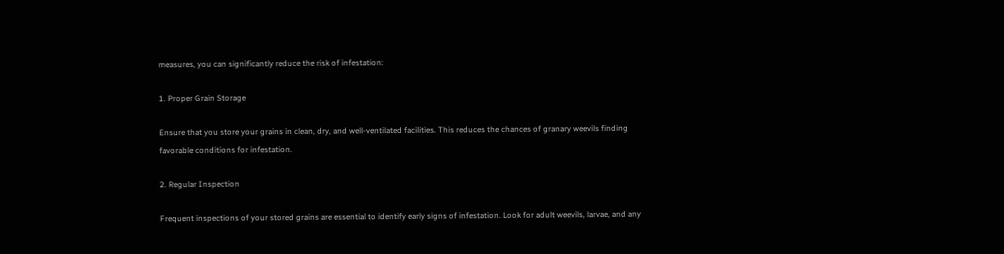measures, you can significantly reduce the risk of infestation:

1. Proper Grain Storage

Ensure that you store your grains in clean, dry, and well-ventilated facilities. This reduces the chances of granary weevils finding favorable conditions for infestation.

2. Regular Inspection

Frequent inspections of your stored grains are essential to identify early signs of infestation. Look for adult weevils, larvae, and any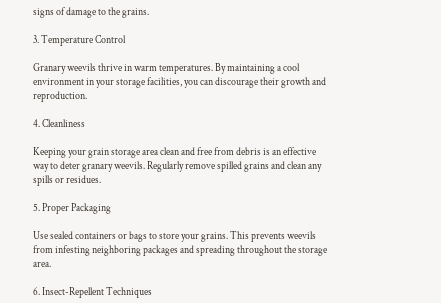signs of damage to the grains.

3. Temperature Control

Granary weevils thrive in warm temperatures. By maintaining a cool environment in your storage facilities, you can discourage their growth and reproduction.

4. Cleanliness

Keeping your grain storage area clean and free from debris is an effective way to deter granary weevils. Regularly remove spilled grains and clean any spills or residues.

5. Proper Packaging

Use sealed containers or bags to store your grains. This prevents weevils from infesting neighboring packages and spreading throughout the storage area.

6. Insect-Repellent Techniques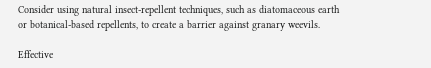Consider using natural insect-repellent techniques, such as diatomaceous earth or botanical-based repellents, to create a barrier against granary weevils.

Effective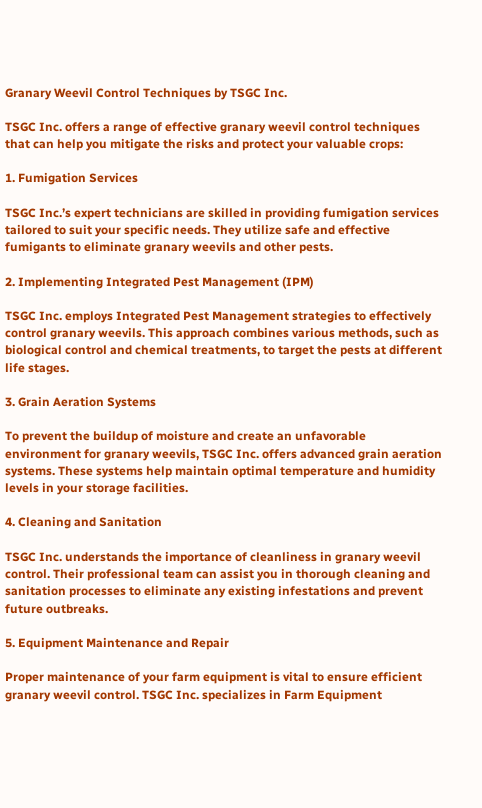Granary Weevil Control Techniques by TSGC Inc.

TSGC Inc. offers a range of effective granary weevil control techniques that can help you mitigate the risks and protect your valuable crops:

1. Fumigation Services

TSGC Inc.’s expert technicians are skilled in providing fumigation services tailored to suit your specific needs. They utilize safe and effective fumigants to eliminate granary weevils and other pests.

2. Implementing Integrated Pest Management (IPM)

TSGC Inc. employs Integrated Pest Management strategies to effectively control granary weevils. This approach combines various methods, such as biological control and chemical treatments, to target the pests at different life stages.

3. Grain Aeration Systems

To prevent the buildup of moisture and create an unfavorable environment for granary weevils, TSGC Inc. offers advanced grain aeration systems. These systems help maintain optimal temperature and humidity levels in your storage facilities.

4. Cleaning and Sanitation

TSGC Inc. understands the importance of cleanliness in granary weevil control. Their professional team can assist you in thorough cleaning and sanitation processes to eliminate any existing infestations and prevent future outbreaks.

5. Equipment Maintenance and Repair

Proper maintenance of your farm equipment is vital to ensure efficient granary weevil control. TSGC Inc. specializes in Farm Equipment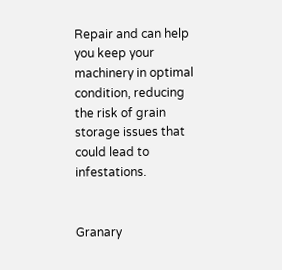Repair and can help you keep your machinery in optimal condition, reducing the risk of grain storage issues that could lead to infestations.


Granary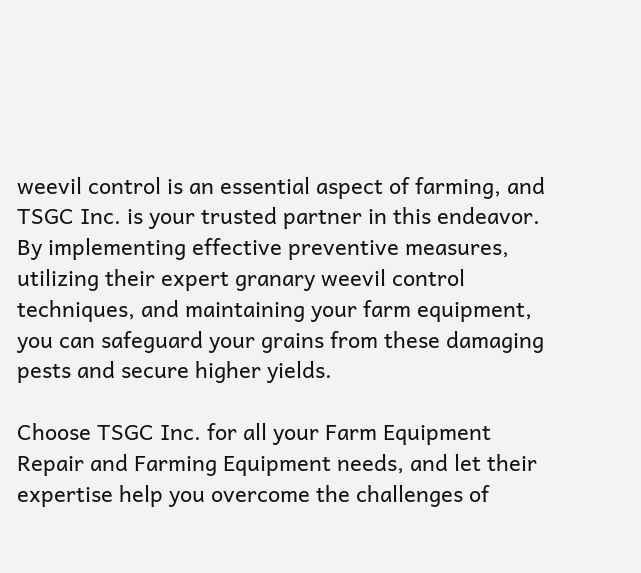weevil control is an essential aspect of farming, and TSGC Inc. is your trusted partner in this endeavor. By implementing effective preventive measures, utilizing their expert granary weevil control techniques, and maintaining your farm equipment, you can safeguard your grains from these damaging pests and secure higher yields.

Choose TSGC Inc. for all your Farm Equipment Repair and Farming Equipment needs, and let their expertise help you overcome the challenges of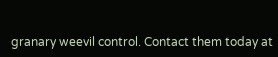granary weevil control. Contact them today at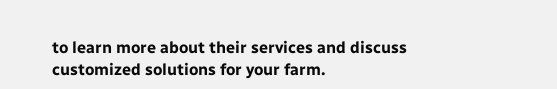to learn more about their services and discuss customized solutions for your farm.